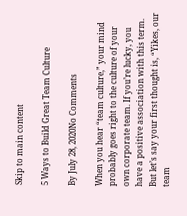Skip to main content

5 Ways to Build Great Team Culture

By July 28, 2020No Comments

When you hear “team culture,” your mind probably goes right to the culture of your own corporate team. If you’re lucky, you have a positive association with this term. But let’s say your first thought is, “Yikes, our team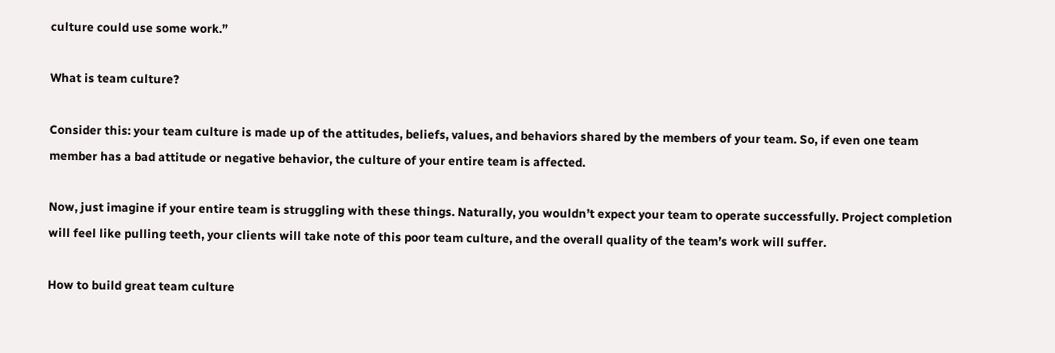culture could use some work.”

What is team culture?

Consider this: your team culture is made up of the attitudes, beliefs, values, and behaviors shared by the members of your team. So, if even one team member has a bad attitude or negative behavior, the culture of your entire team is affected.

Now, just imagine if your entire team is struggling with these things. Naturally, you wouldn’t expect your team to operate successfully. Project completion will feel like pulling teeth, your clients will take note of this poor team culture, and the overall quality of the team’s work will suffer.

How to build great team culture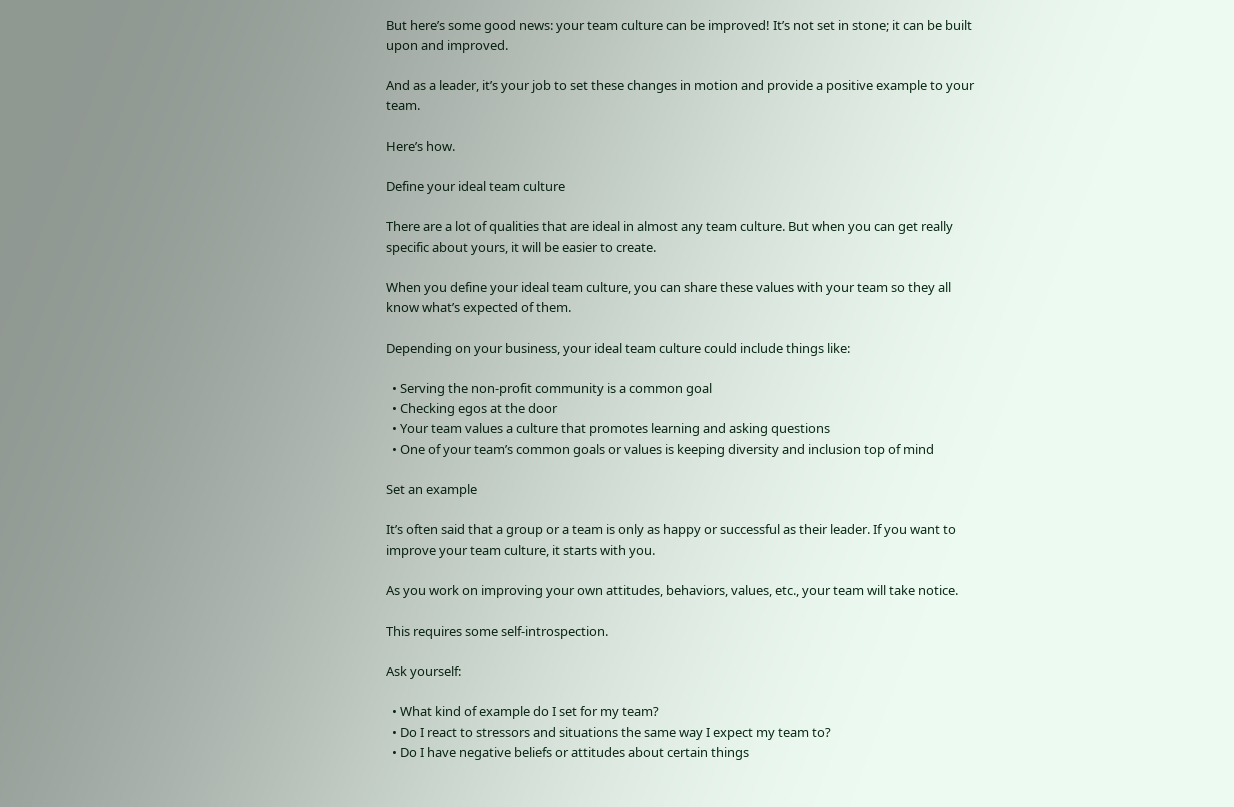But here’s some good news: your team culture can be improved! It’s not set in stone; it can be built upon and improved.

And as a leader, it’s your job to set these changes in motion and provide a positive example to your team.

Here’s how.

Define your ideal team culture

There are a lot of qualities that are ideal in almost any team culture. But when you can get really specific about yours, it will be easier to create.

When you define your ideal team culture, you can share these values with your team so they all know what’s expected of them.

Depending on your business, your ideal team culture could include things like:

  • Serving the non-profit community is a common goal
  • Checking egos at the door
  • Your team values a culture that promotes learning and asking questions
  • One of your team’s common goals or values is keeping diversity and inclusion top of mind

Set an example

It’s often said that a group or a team is only as happy or successful as their leader. If you want to improve your team culture, it starts with you.

As you work on improving your own attitudes, behaviors, values, etc., your team will take notice.

This requires some self-introspection.

Ask yourself:

  • What kind of example do I set for my team?
  • Do I react to stressors and situations the same way I expect my team to?
  • Do I have negative beliefs or attitudes about certain things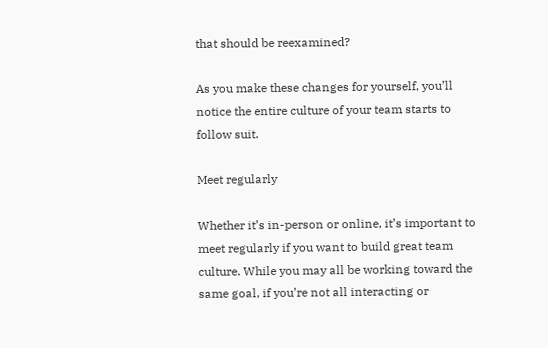that should be reexamined?

As you make these changes for yourself, you’ll notice the entire culture of your team starts to follow suit.

Meet regularly

Whether it’s in-person or online, it’s important to meet regularly if you want to build great team culture. While you may all be working toward the same goal, if you’re not all interacting or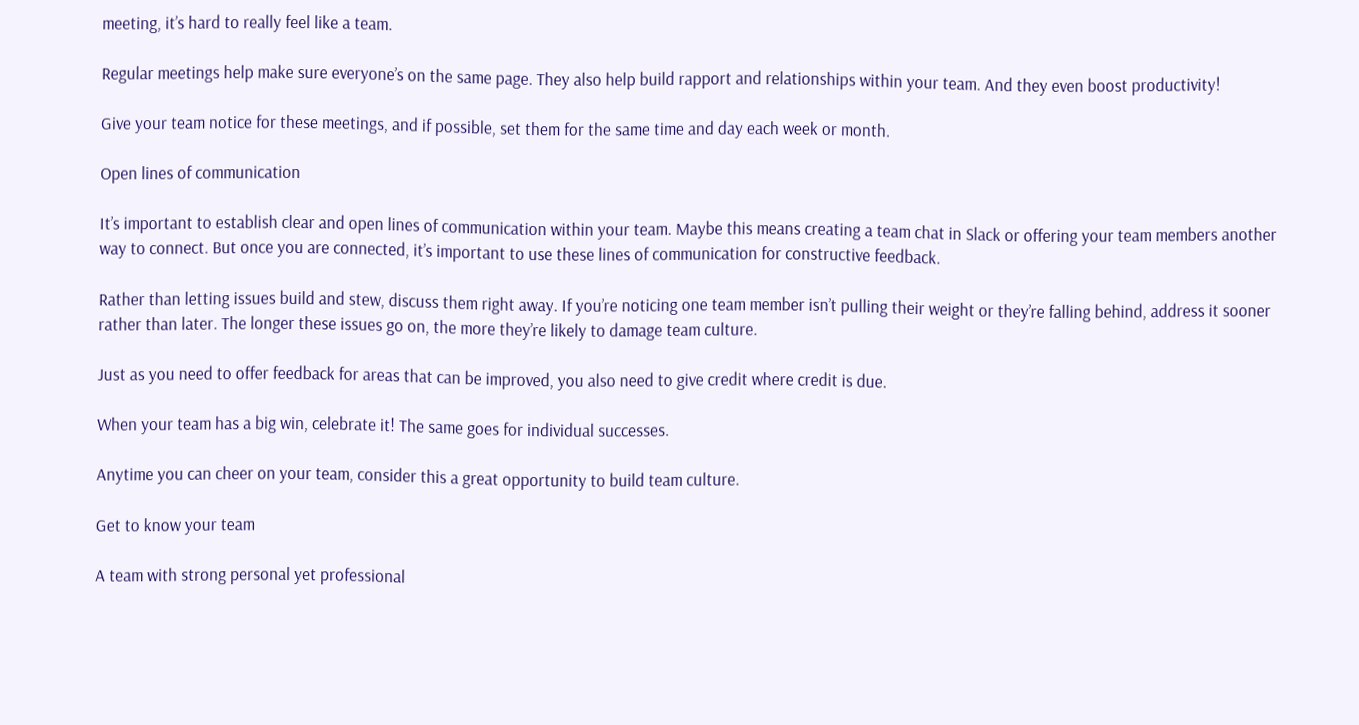meeting, it’s hard to really feel like a team.

Regular meetings help make sure everyone’s on the same page. They also help build rapport and relationships within your team. And they even boost productivity!

Give your team notice for these meetings, and if possible, set them for the same time and day each week or month.

Open lines of communication

It’s important to establish clear and open lines of communication within your team. Maybe this means creating a team chat in Slack or offering your team members another way to connect. But once you are connected, it’s important to use these lines of communication for constructive feedback.

Rather than letting issues build and stew, discuss them right away. If you’re noticing one team member isn’t pulling their weight or they’re falling behind, address it sooner rather than later. The longer these issues go on, the more they’re likely to damage team culture.

Just as you need to offer feedback for areas that can be improved, you also need to give credit where credit is due.

When your team has a big win, celebrate it! The same goes for individual successes.

Anytime you can cheer on your team, consider this a great opportunity to build team culture.

Get to know your team

A team with strong personal yet professional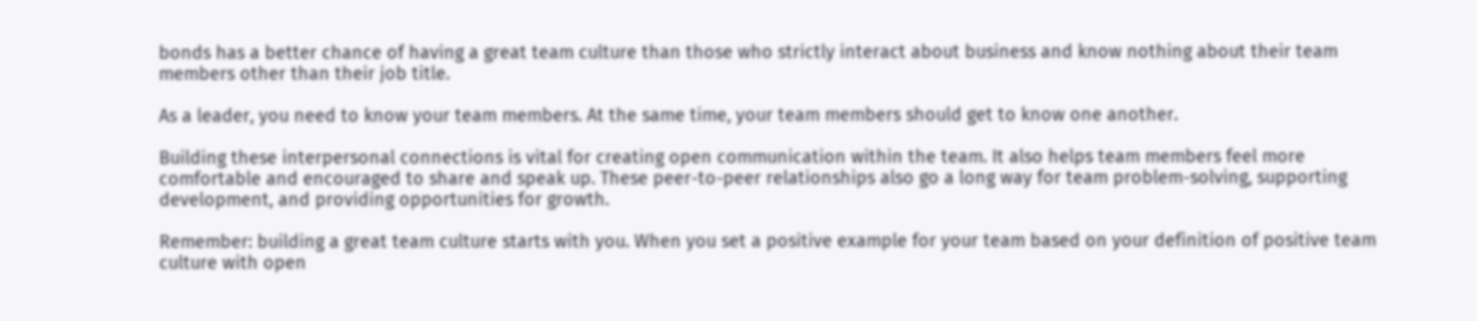bonds has a better chance of having a great team culture than those who strictly interact about business and know nothing about their team members other than their job title.

As a leader, you need to know your team members. At the same time, your team members should get to know one another.

Building these interpersonal connections is vital for creating open communication within the team. It also helps team members feel more comfortable and encouraged to share and speak up. These peer-to-peer relationships also go a long way for team problem-solving, supporting development, and providing opportunities for growth.

Remember: building a great team culture starts with you. When you set a positive example for your team based on your definition of positive team culture with open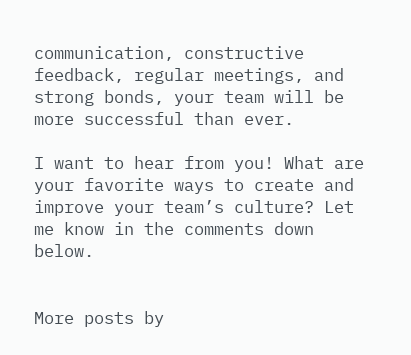communication, constructive feedback, regular meetings, and strong bonds, your team will be more successful than ever.

I want to hear from you! What are your favorite ways to create and improve your team’s culture? Let me know in the comments down below.


More posts by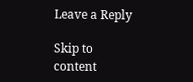Leave a Reply

Skip to content